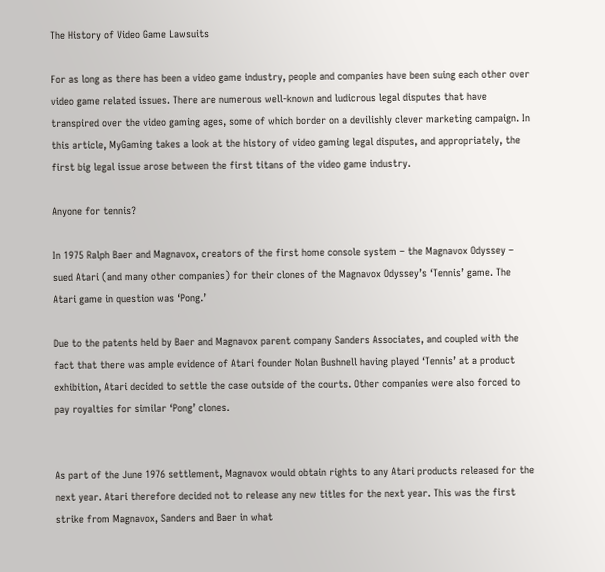The History of Video Game Lawsuits

For as long as there has been a video game industry, people and companies have been suing each other over video game related issues. There are numerous well-known and ludicrous legal disputes that have transpired over the video gaming ages, some of which border on a devilishly clever marketing campaign. In this article, MyGaming takes a look at the history of video gaming legal disputes, and appropriately, the first big legal issue arose between the first titans of the video game industry.

Anyone for tennis?

In 1975 Ralph Baer and Magnavox, creators of the first home console system – the Magnavox Odyssey – sued Atari (and many other companies) for their clones of the Magnavox Odyssey’s ‘Tennis’ game. The Atari game in question was ‘Pong.’

Due to the patents held by Baer and Magnavox parent company Sanders Associates, and coupled with the fact that there was ample evidence of Atari founder Nolan Bushnell having played ‘Tennis’ at a product exhibition, Atari decided to settle the case outside of the courts. Other companies were also forced to pay royalties for similar ‘Pong’ clones.


As part of the June 1976 settlement, Magnavox would obtain rights to any Atari products released for the next year. Atari therefore decided not to release any new titles for the next year. This was the first strike from Magnavox, Sanders and Baer in what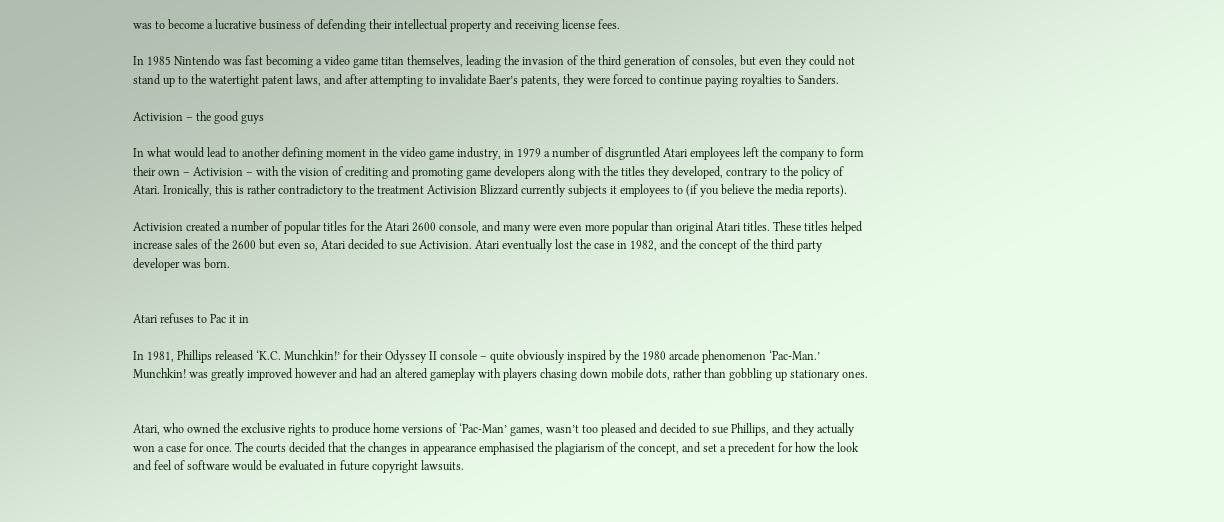was to become a lucrative business of defending their intellectual property and receiving license fees.

In 1985 Nintendo was fast becoming a video game titan themselves, leading the invasion of the third generation of consoles, but even they could not stand up to the watertight patent laws, and after attempting to invalidate Baer’s patents, they were forced to continue paying royalties to Sanders.

Activision – the good guys

In what would lead to another defining moment in the video game industry, in 1979 a number of disgruntled Atari employees left the company to form their own – Activision – with the vision of crediting and promoting game developers along with the titles they developed, contrary to the policy of Atari. Ironically, this is rather contradictory to the treatment Activision Blizzard currently subjects it employees to (if you believe the media reports).

Activision created a number of popular titles for the Atari 2600 console, and many were even more popular than original Atari titles. These titles helped increase sales of the 2600 but even so, Atari decided to sue Activision. Atari eventually lost the case in 1982, and the concept of the third party developer was born.


Atari refuses to Pac it in

In 1981, Phillips released ‘K.C. Munchkin!’ for their Odyssey II console – quite obviously inspired by the 1980 arcade phenomenon ‘Pac-Man.’ Munchkin! was greatly improved however and had an altered gameplay with players chasing down mobile dots, rather than gobbling up stationary ones.


Atari, who owned the exclusive rights to produce home versions of ‘Pac-Man’ games, wasn’t too pleased and decided to sue Phillips, and they actually won a case for once. The courts decided that the changes in appearance emphasised the plagiarism of the concept, and set a precedent for how the look and feel of software would be evaluated in future copyright lawsuits.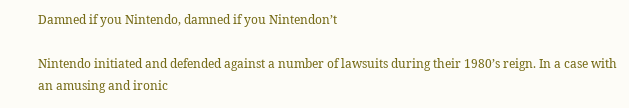Damned if you Nintendo, damned if you Nintendon’t

Nintendo initiated and defended against a number of lawsuits during their 1980’s reign. In a case with an amusing and ironic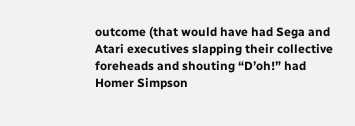outcome (that would have had Sega and Atari executives slapping their collective foreheads and shouting “D’oh!” had Homer Simpson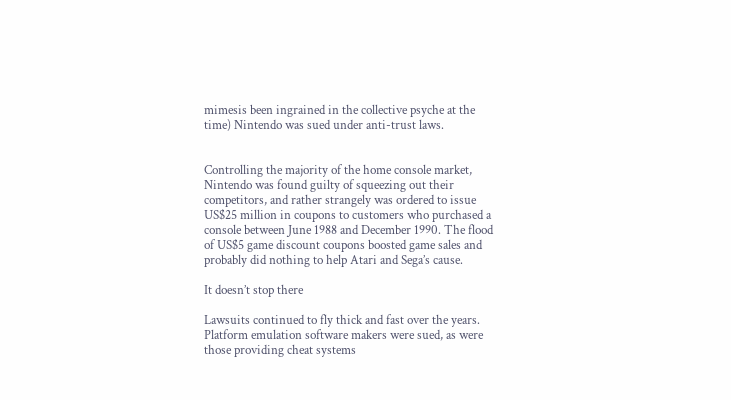mimesis been ingrained in the collective psyche at the time) Nintendo was sued under anti-trust laws.


Controlling the majority of the home console market, Nintendo was found guilty of squeezing out their competitors, and rather strangely was ordered to issue US$25 million in coupons to customers who purchased a console between June 1988 and December 1990. The flood of US$5 game discount coupons boosted game sales and probably did nothing to help Atari and Sega’s cause.

It doesn’t stop there

Lawsuits continued to fly thick and fast over the years. Platform emulation software makers were sued, as were those providing cheat systems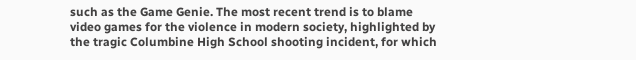such as the Game Genie. The most recent trend is to blame video games for the violence in modern society, highlighted by the tragic Columbine High School shooting incident, for which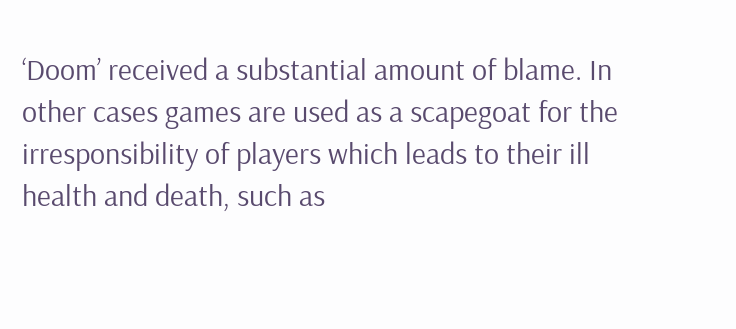‘Doom’ received a substantial amount of blame. In other cases games are used as a scapegoat for the irresponsibility of players which leads to their ill health and death, such as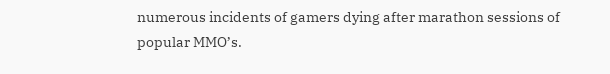numerous incidents of gamers dying after marathon sessions of popular MMO’s.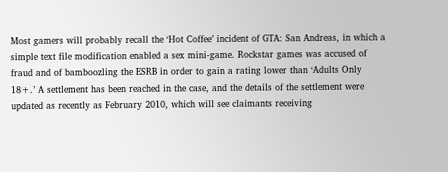Most gamers will probably recall the ‘Hot Coffee’ incident of GTA: San Andreas, in which a simple text file modification enabled a sex mini-game. Rockstar games was accused of fraud and of bamboozling the ESRB in order to gain a rating lower than ‘Adults Only 18+.’ A settlement has been reached in the case, and the details of the settlement were updated as recently as February 2010, which will see claimants receiving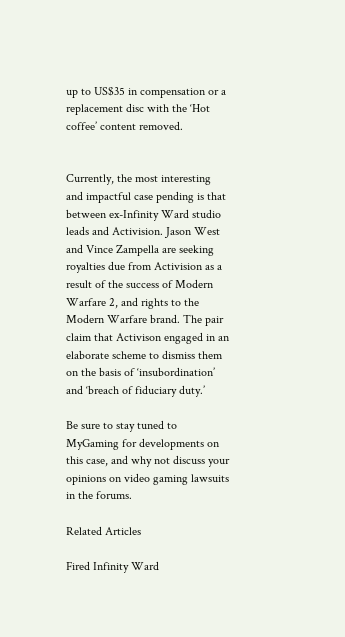up to US$35 in compensation or a replacement disc with the ‘Hot coffee’ content removed.


Currently, the most interesting and impactful case pending is that between ex-Infinity Ward studio leads and Activision. Jason West and Vince Zampella are seeking royalties due from Activision as a result of the success of Modern Warfare 2, and rights to the Modern Warfare brand. The pair claim that Activison engaged in an elaborate scheme to dismiss them on the basis of ‘insubordination’ and ‘breach of fiduciary duty.’

Be sure to stay tuned to MyGaming for developments on this case, and why not discuss your opinions on video gaming lawsuits in the forums.

Related Articles

Fired Infinity Ward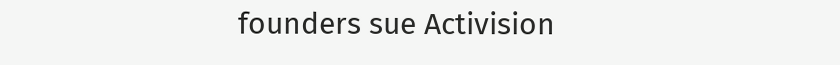founders sue Activision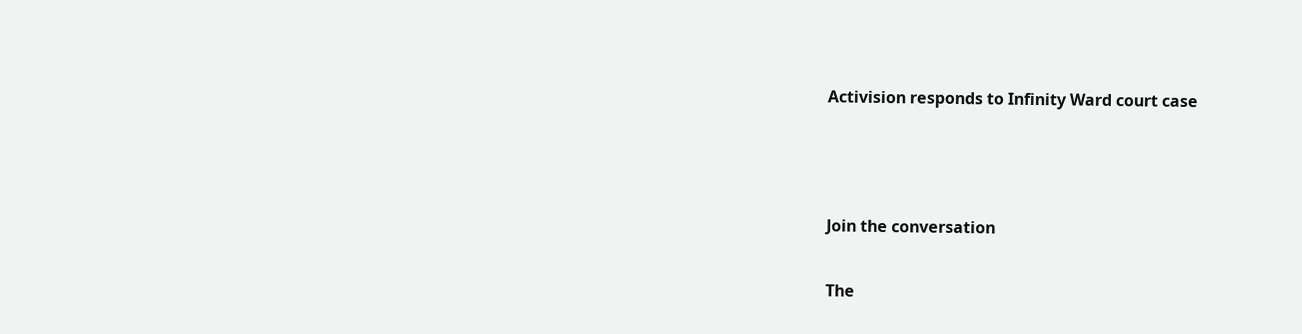Activision responds to Infinity Ward court case



Join the conversation

The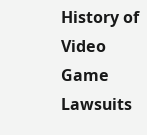History of Video Game Lawsuits